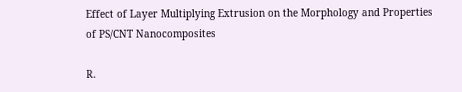Effect of Layer Multiplying Extrusion on the Morphology and Properties of PS/CNT Nanocomposites

R.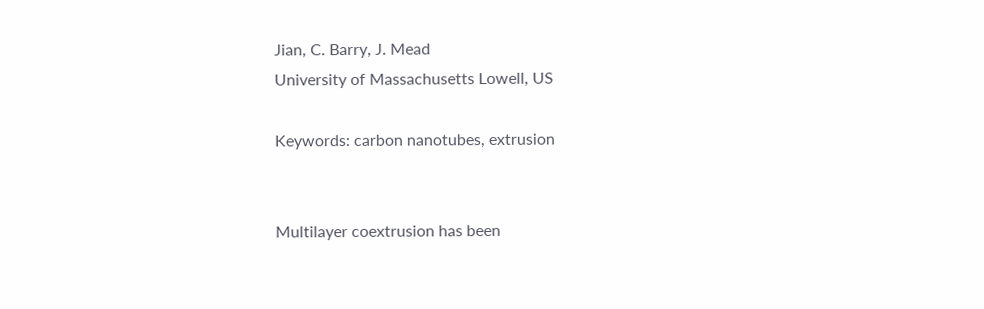Jian, C. Barry, J. Mead
University of Massachusetts Lowell, US

Keywords: carbon nanotubes, extrusion


Multilayer coextrusion has been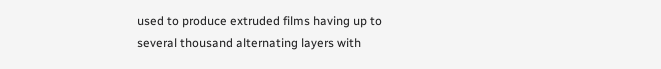used to produce extruded films having up to several thousand alternating layers with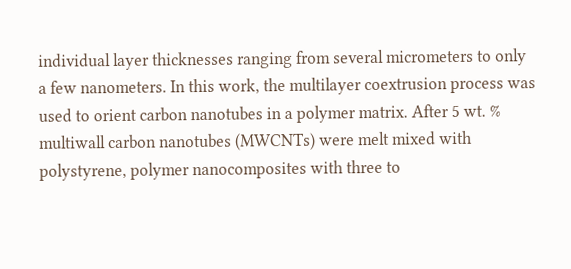individual layer thicknesses ranging from several micrometers to only a few nanometers. In this work, the multilayer coextrusion process was used to orient carbon nanotubes in a polymer matrix. After 5 wt. % multiwall carbon nanotubes (MWCNTs) were melt mixed with polystyrene, polymer nanocomposites with three to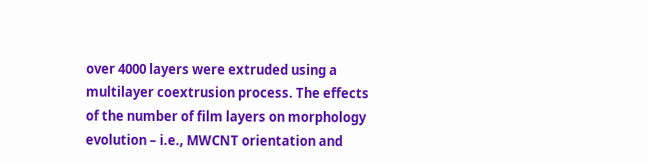over 4000 layers were extruded using a multilayer coextrusion process. The effects of the number of film layers on morphology evolution – i.e., MWCNT orientation and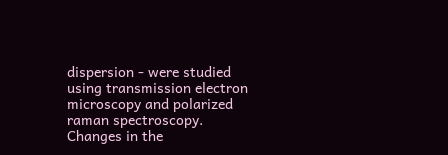dispersion - were studied using transmission electron microscopy and polarized raman spectroscopy. Changes in the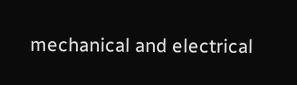mechanical and electrical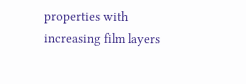properties with increasing film layers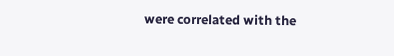were correlated with the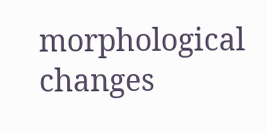morphological changes